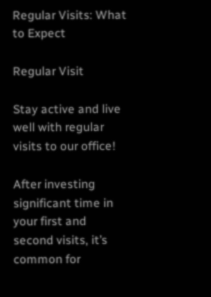Regular Visits: What to Expect

Regular Visit

Stay active and live well with regular
visits to our office!

After investing significant time in your first and second visits, it’s common for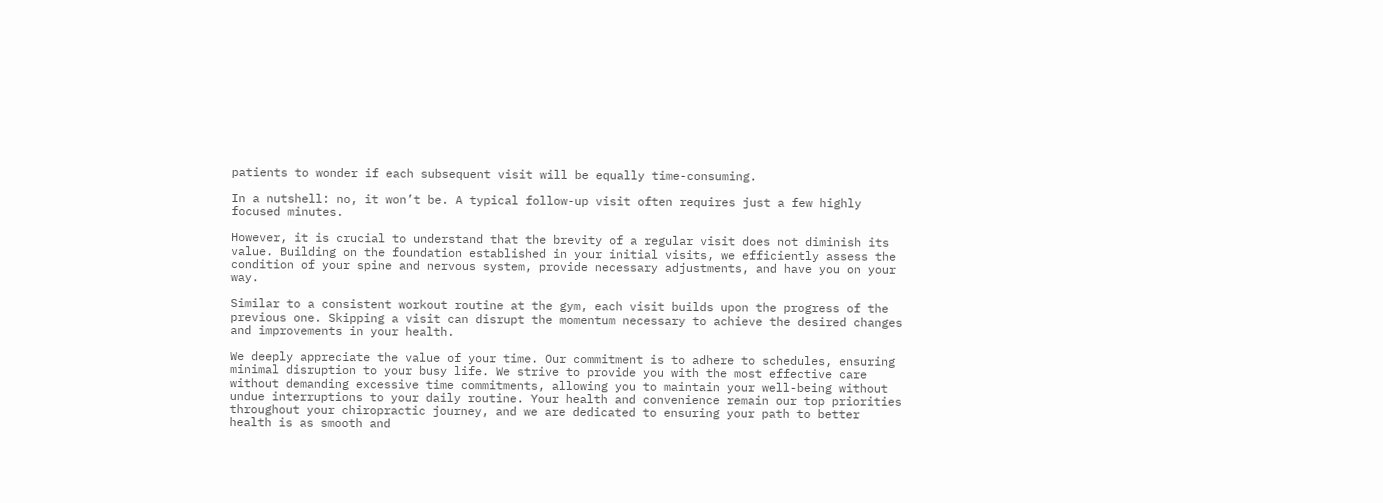patients to wonder if each subsequent visit will be equally time-consuming.

In a nutshell: no, it won’t be. A typical follow-up visit often requires just a few highly focused minutes.

However, it is crucial to understand that the brevity of a regular visit does not diminish its value. Building on the foundation established in your initial visits, we efficiently assess the condition of your spine and nervous system, provide necessary adjustments, and have you on your way.

Similar to a consistent workout routine at the gym, each visit builds upon the progress of the previous one. Skipping a visit can disrupt the momentum necessary to achieve the desired changes and improvements in your health.

We deeply appreciate the value of your time. Our commitment is to adhere to schedules, ensuring minimal disruption to your busy life. We strive to provide you with the most effective care without demanding excessive time commitments, allowing you to maintain your well-being without undue interruptions to your daily routine. Your health and convenience remain our top priorities throughout your chiropractic journey, and we are dedicated to ensuring your path to better health is as smooth and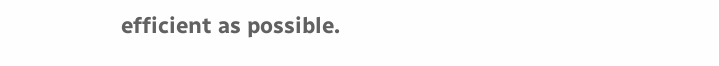efficient as possible.